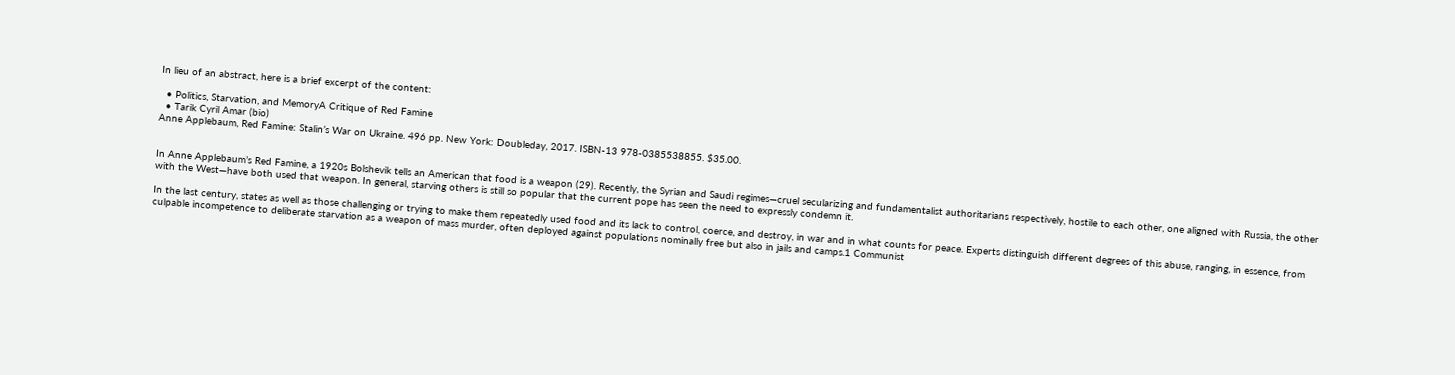In lieu of an abstract, here is a brief excerpt of the content:

  • Politics, Starvation, and MemoryA Critique of Red Famine
  • Tarik Cyril Amar (bio)
Anne Applebaum, Red Famine: Stalin’s War on Ukraine. 496 pp. New York: Doubleday, 2017. ISBN-13 978-0385538855. $35.00.


In Anne Applebaum’s Red Famine, a 1920s Bolshevik tells an American that food is a weapon (29). Recently, the Syrian and Saudi regimes—cruel secularizing and fundamentalist authoritarians respectively, hostile to each other, one aligned with Russia, the other with the West—have both used that weapon. In general, starving others is still so popular that the current pope has seen the need to expressly condemn it.

In the last century, states as well as those challenging or trying to make them repeatedly used food and its lack to control, coerce, and destroy, in war and in what counts for peace. Experts distinguish different degrees of this abuse, ranging, in essence, from culpable incompetence to deliberate starvation as a weapon of mass murder, often deployed against populations nominally free but also in jails and camps.1 Communist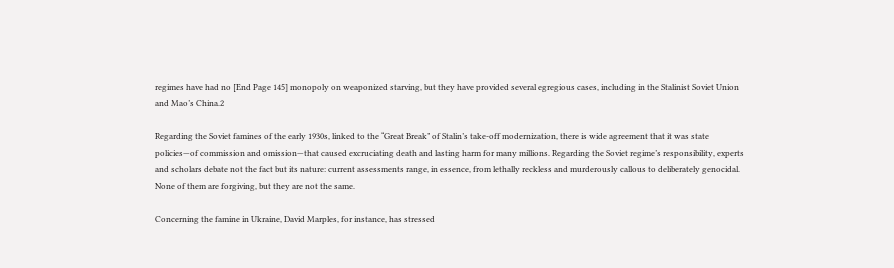regimes have had no [End Page 145] monopoly on weaponized starving, but they have provided several egregious cases, including in the Stalinist Soviet Union and Mao’s China.2

Regarding the Soviet famines of the early 1930s, linked to the “Great Break” of Stalin’s take-off modernization, there is wide agreement that it was state policies—of commission and omission—that caused excruciating death and lasting harm for many millions. Regarding the Soviet regime’s responsibility, experts and scholars debate not the fact but its nature: current assessments range, in essence, from lethally reckless and murderously callous to deliberately genocidal. None of them are forgiving, but they are not the same.

Concerning the famine in Ukraine, David Marples, for instance, has stressed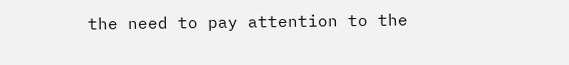the need to pay attention to the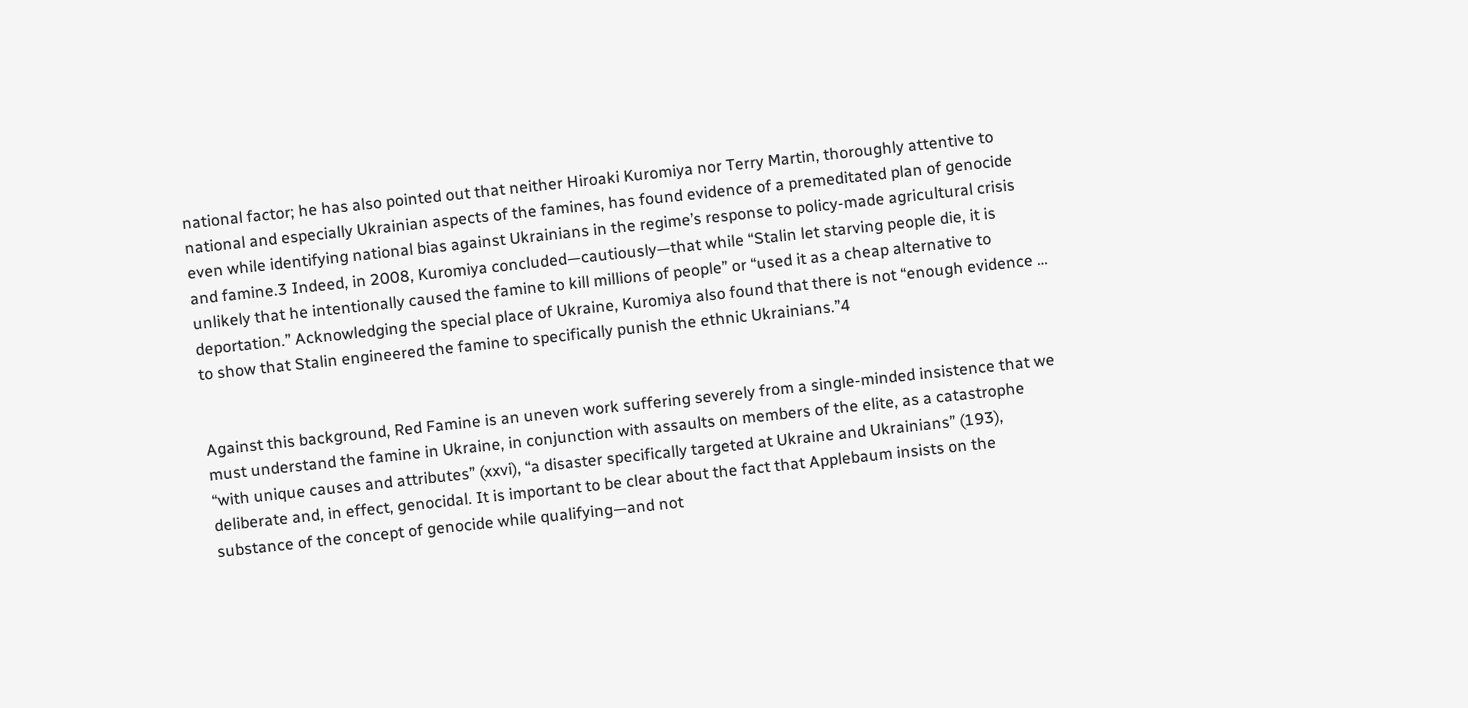national factor; he has also pointed out that neither Hiroaki Kuromiya nor Terry Martin, thoroughly attentive to national and especially Ukrainian aspects of the famines, has found evidence of a premeditated plan of genocide even while identifying national bias against Ukrainians in the regime’s response to policy-made agricultural crisis and famine.3 Indeed, in 2008, Kuromiya concluded—cautiously—that while “Stalin let starving people die, it is unlikely that he intentionally caused the famine to kill millions of people” or “used it as a cheap alternative to deportation.” Acknowledging the special place of Ukraine, Kuromiya also found that there is not “enough evidence … to show that Stalin engineered the famine to specifically punish the ethnic Ukrainians.”4


Against this background, Red Famine is an uneven work suffering severely from a single-minded insistence that we must understand the famine in Ukraine, in conjunction with assaults on members of the elite, as a catastrophe “with unique causes and attributes” (xxvi), “a disaster specifically targeted at Ukraine and Ukrainians” (193), deliberate and, in effect, genocidal. It is important to be clear about the fact that Applebaum insists on the substance of the concept of genocide while qualifying—and not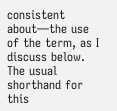consistent about—the use of the term, as I discuss below. The usual shorthand for this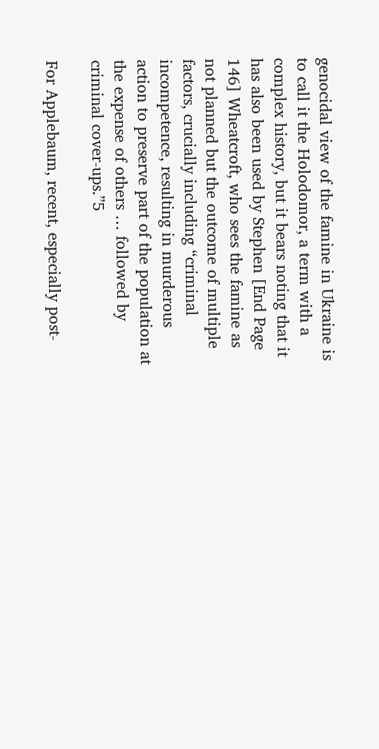genocidal view of the famine in Ukraine is to call it the Holodomor, a term with a complex history, but it bears noting that it has also been used by Stephen [End Page 146] Wheatcroft, who sees the famine as not planned but the outcome of multiple factors, crucially including “criminal incompetence, resulting in murderous action to preserve part of the population at the expense of others … followed by criminal cover-ups.”5

For Applebaum, recent, especially post-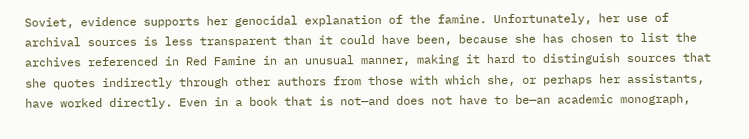Soviet, evidence supports her genocidal explanation of the famine. Unfortunately, her use of archival sources is less transparent than it could have been, because she has chosen to list the archives referenced in Red Famine in an unusual manner, making it hard to distinguish sources that she quotes indirectly through other authors from those with which she, or perhaps her assistants, have worked directly. Even in a book that is not—and does not have to be—an academic monograph,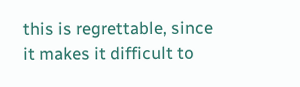this is regrettable, since it makes it difficult to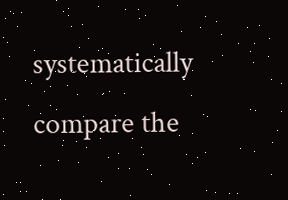systematically compare the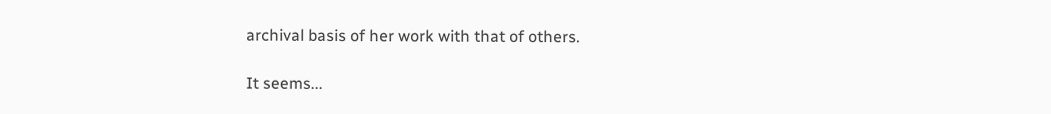archival basis of her work with that of others.

It seems...